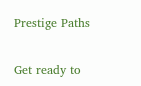Prestige Paths

Get ready to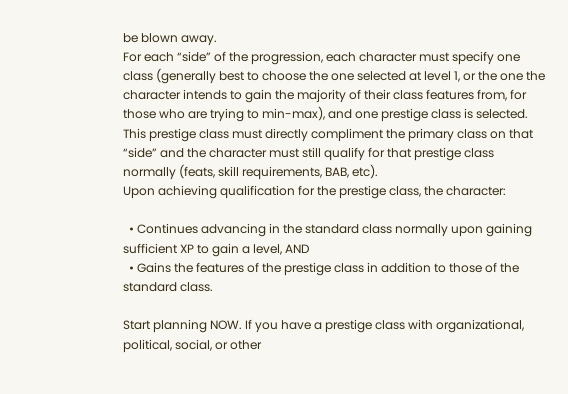be blown away.
For each “side” of the progression, each character must specify one class (generally best to choose the one selected at level 1, or the one the character intends to gain the majority of their class features from, for those who are trying to min-max), and one prestige class is selected. This prestige class must directly compliment the primary class on that “side” and the character must still qualify for that prestige class normally (feats, skill requirements, BAB, etc).
Upon achieving qualification for the prestige class, the character:

  • Continues advancing in the standard class normally upon gaining sufficient XP to gain a level, AND
  • Gains the features of the prestige class in addition to those of the standard class.

Start planning NOW. If you have a prestige class with organizational, political, social, or other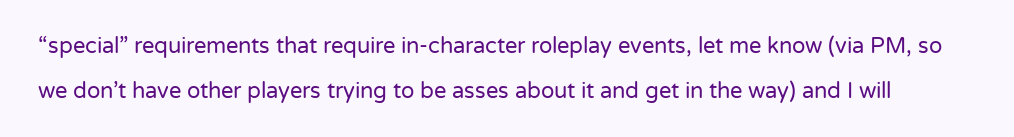“special” requirements that require in-character roleplay events, let me know (via PM, so we don’t have other players trying to be asses about it and get in the way) and I will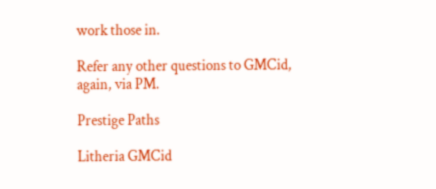work those in.

Refer any other questions to GMCid, again, via PM.

Prestige Paths

Litheria GMCid